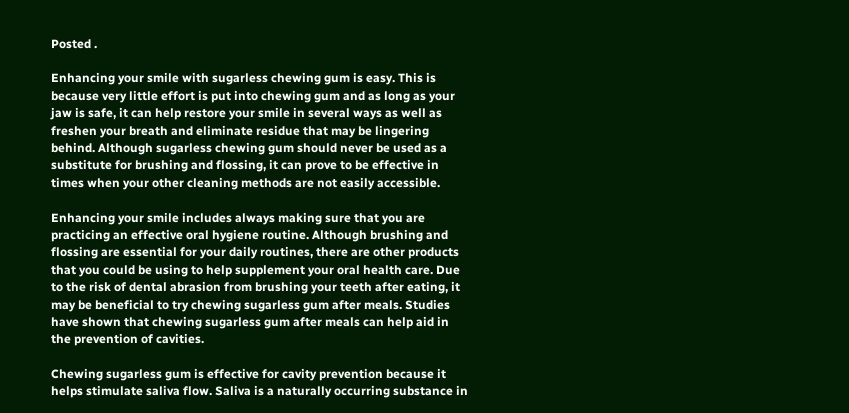Posted .

Enhancing your smile with sugarless chewing gum is easy. This is because very little effort is put into chewing gum and as long as your jaw is safe, it can help restore your smile in several ways as well as freshen your breath and eliminate residue that may be lingering behind. Although sugarless chewing gum should never be used as a substitute for brushing and flossing, it can prove to be effective in times when your other cleaning methods are not easily accessible.

Enhancing your smile includes always making sure that you are practicing an effective oral hygiene routine. Although brushing and flossing are essential for your daily routines, there are other products that you could be using to help supplement your oral health care. Due to the risk of dental abrasion from brushing your teeth after eating, it may be beneficial to try chewing sugarless gum after meals. Studies have shown that chewing sugarless gum after meals can help aid in the prevention of cavities.

Chewing sugarless gum is effective for cavity prevention because it helps stimulate saliva flow. Saliva is a naturally occurring substance in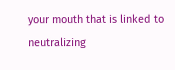your mouth that is linked to neutralizing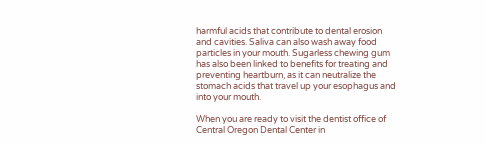harmful acids that contribute to dental erosion and cavities. Saliva can also wash away food particles in your mouth. Sugarless chewing gum has also been linked to benefits for treating and preventing heartburn, as it can neutralize the stomach acids that travel up your esophagus and into your mouth.

When you are ready to visit the dentist office of Central Oregon Dental Center in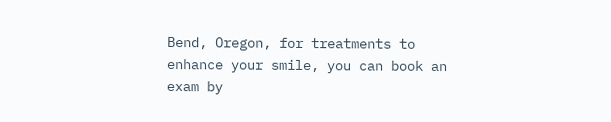Bend, Oregon, for treatments to enhance your smile, you can book an exam by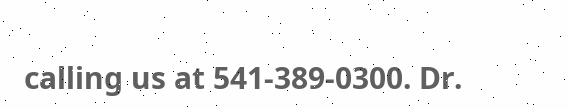calling us at 541-389-0300. Dr.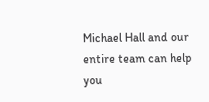Michael Hall and our entire team can help you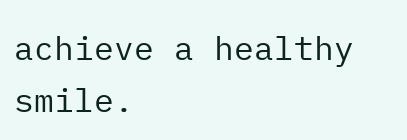achieve a healthy smile.